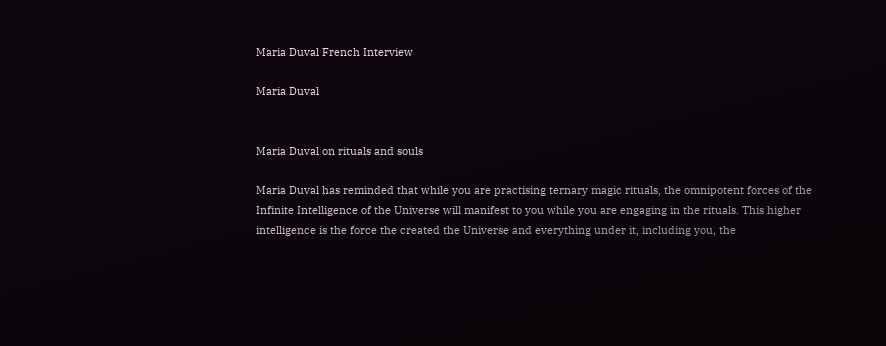Maria Duval French Interview

Maria Duval


Maria Duval on rituals and souls

Maria Duval has reminded that while you are practising ternary magic rituals, the omnipotent forces of the Infinite Intelligence of the Universe will manifest to you while you are engaging in the rituals. This higher intelligence is the force the created the Universe and everything under it, including you, the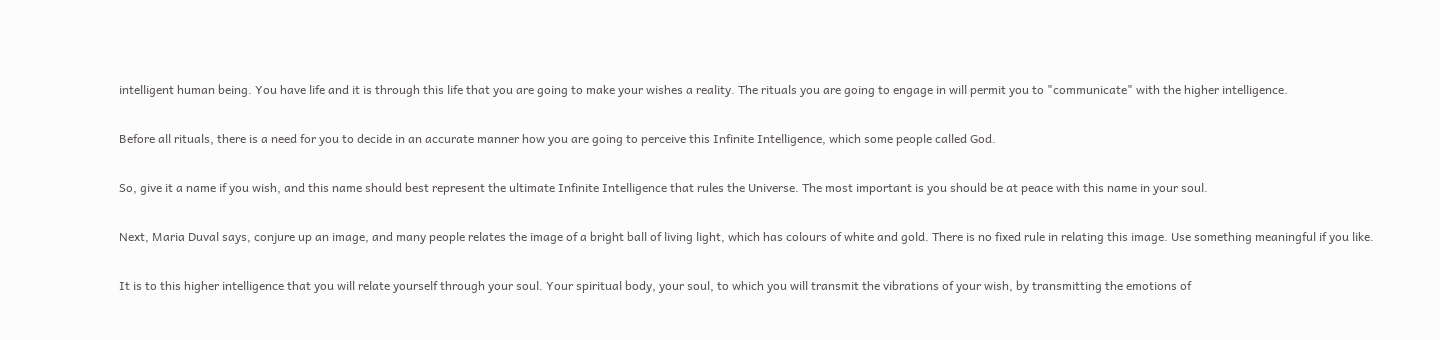intelligent human being. You have life and it is through this life that you are going to make your wishes a reality. The rituals you are going to engage in will permit you to "communicate" with the higher intelligence.

Before all rituals, there is a need for you to decide in an accurate manner how you are going to perceive this Infinite Intelligence, which some people called God.

So, give it a name if you wish, and this name should best represent the ultimate Infinite Intelligence that rules the Universe. The most important is you should be at peace with this name in your soul.

Next, Maria Duval says, conjure up an image, and many people relates the image of a bright ball of living light, which has colours of white and gold. There is no fixed rule in relating this image. Use something meaningful if you like.

It is to this higher intelligence that you will relate yourself through your soul. Your spiritual body, your soul, to which you will transmit the vibrations of your wish, by transmitting the emotions of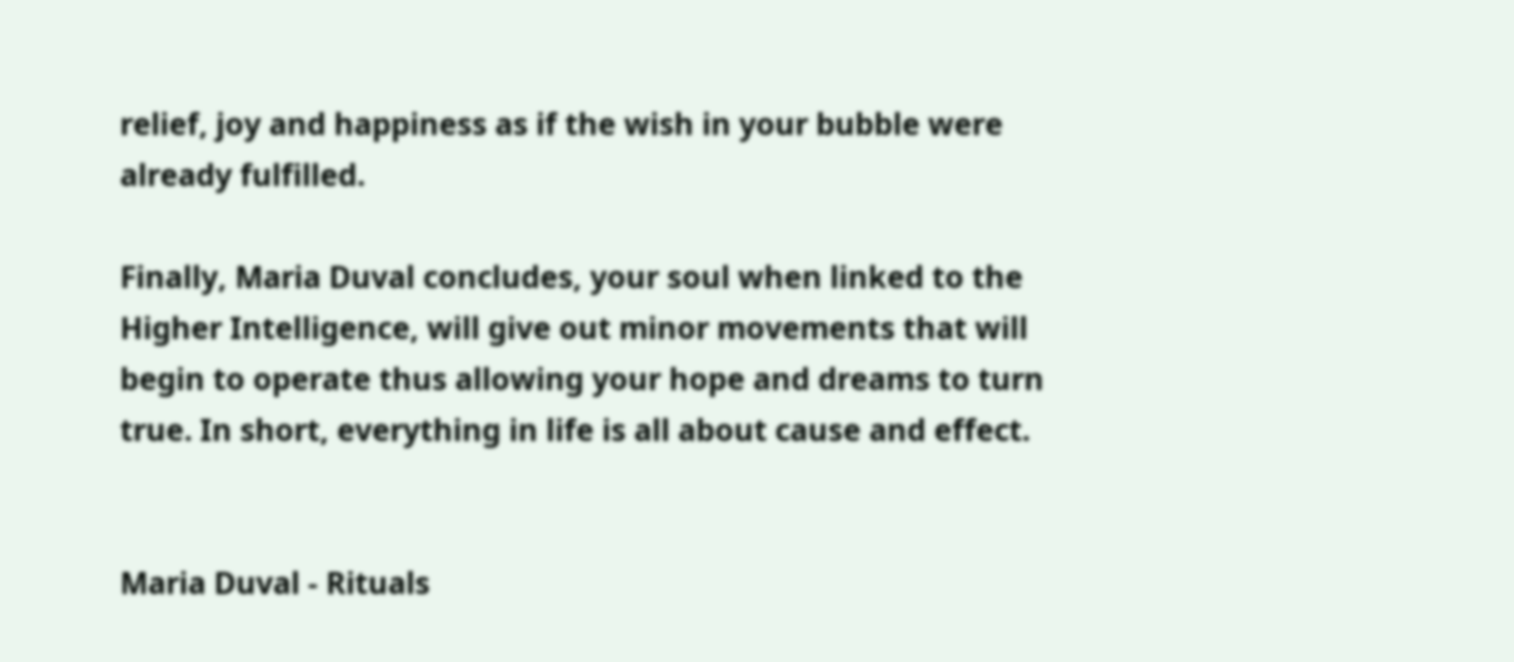relief, joy and happiness as if the wish in your bubble were already fulfilled.

Finally, Maria Duval concludes, your soul when linked to the Higher Intelligence, will give out minor movements that will begin to operate thus allowing your hope and dreams to turn true. In short, everything in life is all about cause and effect.


Maria Duval - Rituals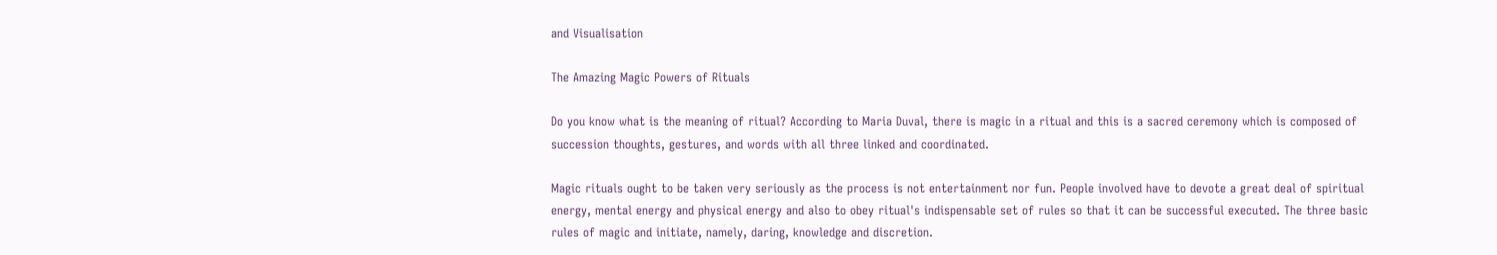and Visualisation

The Amazing Magic Powers of Rituals

Do you know what is the meaning of ritual? According to Maria Duval, there is magic in a ritual and this is a sacred ceremony which is composed of succession thoughts, gestures, and words with all three linked and coordinated.

Magic rituals ought to be taken very seriously as the process is not entertainment nor fun. People involved have to devote a great deal of spiritual energy, mental energy and physical energy and also to obey ritual's indispensable set of rules so that it can be successful executed. The three basic rules of magic and initiate, namely, daring, knowledge and discretion.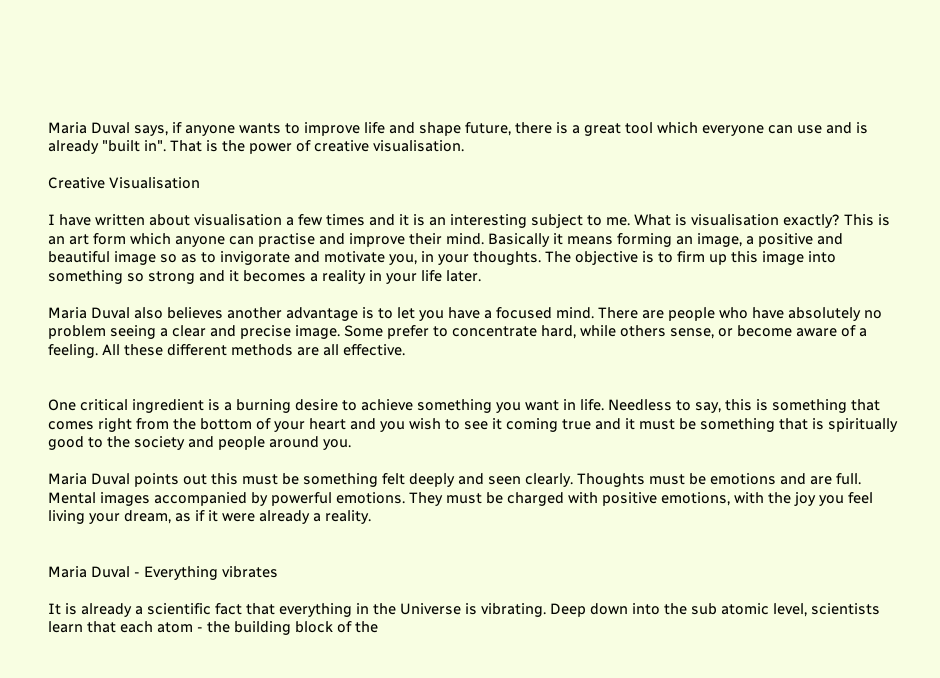Maria Duval says, if anyone wants to improve life and shape future, there is a great tool which everyone can use and is already "built in". That is the power of creative visualisation.

Creative Visualisation

I have written about visualisation a few times and it is an interesting subject to me. What is visualisation exactly? This is an art form which anyone can practise and improve their mind. Basically it means forming an image, a positive and beautiful image so as to invigorate and motivate you, in your thoughts. The objective is to firm up this image into something so strong and it becomes a reality in your life later.

Maria Duval also believes another advantage is to let you have a focused mind. There are people who have absolutely no problem seeing a clear and precise image. Some prefer to concentrate hard, while others sense, or become aware of a feeling. All these different methods are all effective.


One critical ingredient is a burning desire to achieve something you want in life. Needless to say, this is something that comes right from the bottom of your heart and you wish to see it coming true and it must be something that is spiritually good to the society and people around you.

Maria Duval points out this must be something felt deeply and seen clearly. Thoughts must be emotions and are full. Mental images accompanied by powerful emotions. They must be charged with positive emotions, with the joy you feel living your dream, as if it were already a reality.


Maria Duval - Everything vibrates

It is already a scientific fact that everything in the Universe is vibrating. Deep down into the sub atomic level, scientists learn that each atom - the building block of the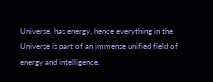Universe, has energy, hence everything in the Universe is part of an immense unified field of energy and intelligence.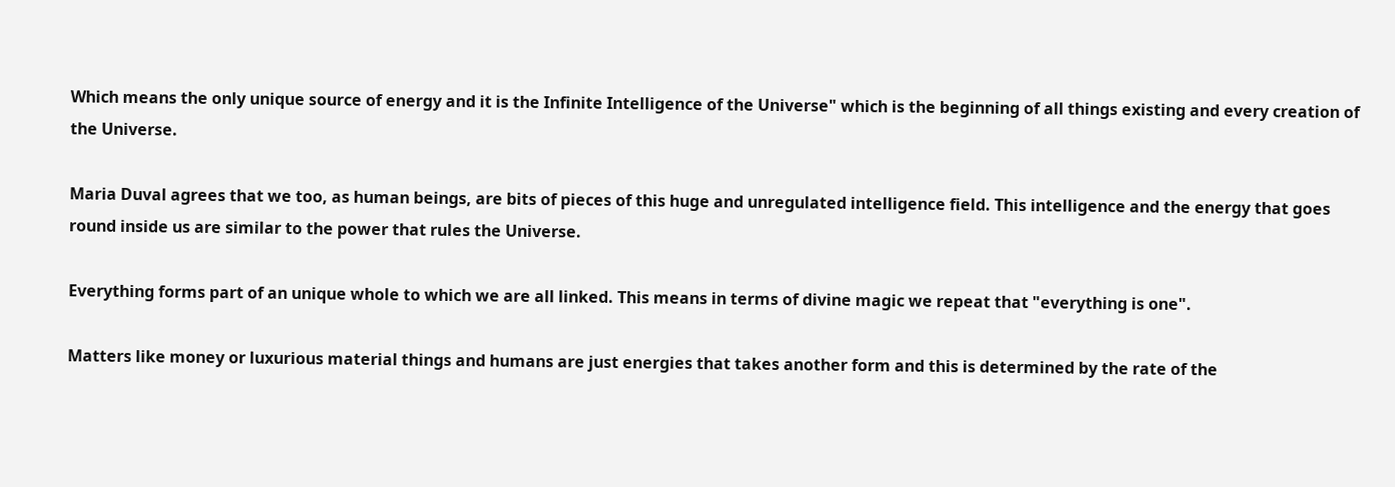Which means the only unique source of energy and it is the Infinite Intelligence of the Universe" which is the beginning of all things existing and every creation of the Universe.

Maria Duval agrees that we too, as human beings, are bits of pieces of this huge and unregulated intelligence field. This intelligence and the energy that goes round inside us are similar to the power that rules the Universe.

Everything forms part of an unique whole to which we are all linked. This means in terms of divine magic we repeat that "everything is one".

Matters like money or luxurious material things and humans are just energies that takes another form and this is determined by the rate of the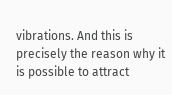vibrations. And this is precisely the reason why it is possible to attract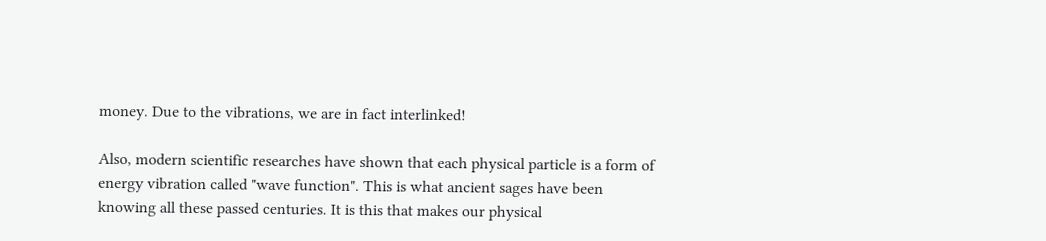money. Due to the vibrations, we are in fact interlinked!

Also, modern scientific researches have shown that each physical particle is a form of energy vibration called "wave function". This is what ancient sages have been knowing all these passed centuries. It is this that makes our physical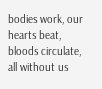bodies work, our hearts beat, bloods circulate, all without us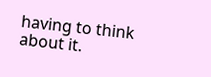having to think about it.